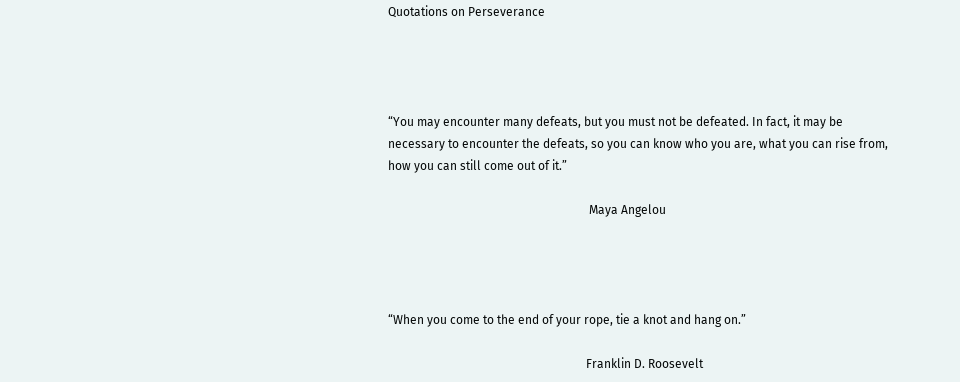Quotations on Perseverance




“You may encounter many defeats, but you must not be defeated. In fact, it may be necessary to encounter the defeats, so you can know who you are, what you can rise from, how you can still come out of it.”

                                                                   Maya Angelou




“When you come to the end of your rope, tie a knot and hang on.”

                                                                  Franklin D. Roosevelt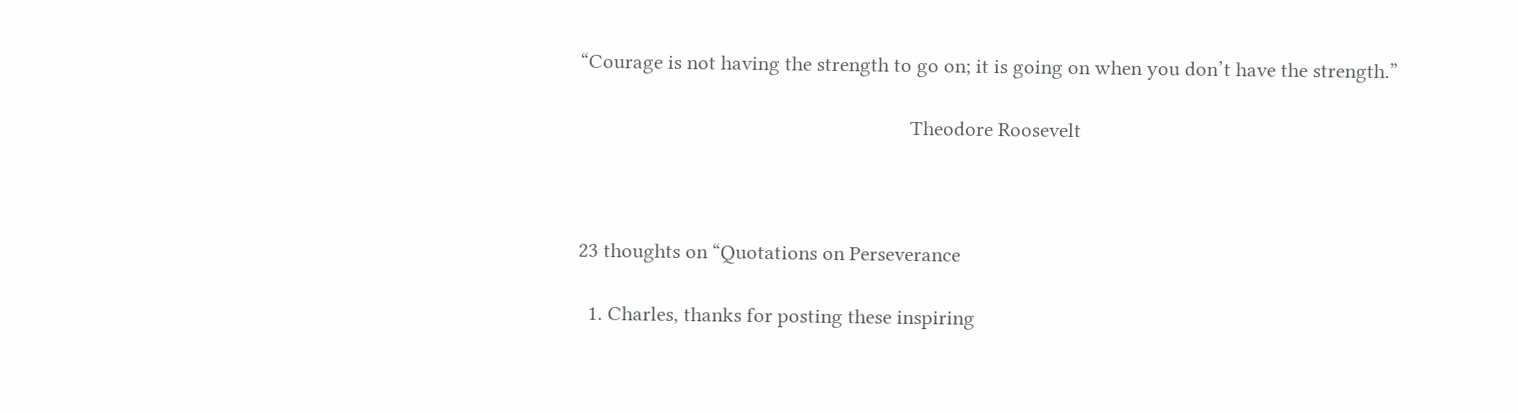“Courage is not having the strength to go on; it is going on when you don’t have the strength.”

                                                                  Theodore Roosevelt



23 thoughts on “Quotations on Perseverance

  1. Charles, thanks for posting these inspiring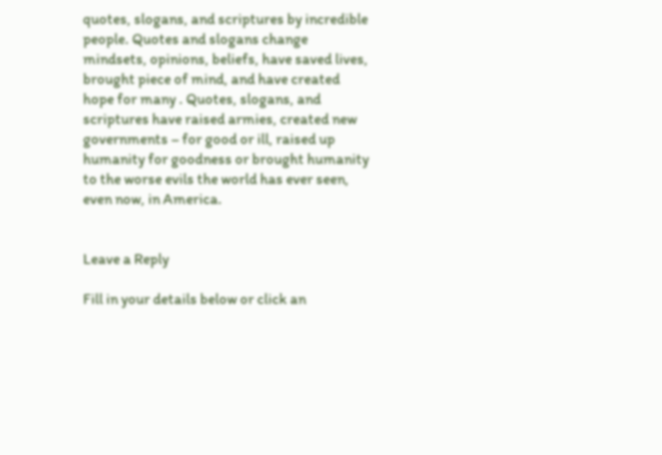quotes, slogans, and scriptures by incredible people. Quotes and slogans change mindsets, opinions, beliefs, have saved lives, brought piece of mind, and have created hope for many . Quotes, slogans, and scriptures have raised armies, created new governments – for good or ill, raised up humanity for goodness or brought humanity to the worse evils the world has ever seen, even now, in America.


Leave a Reply

Fill in your details below or click an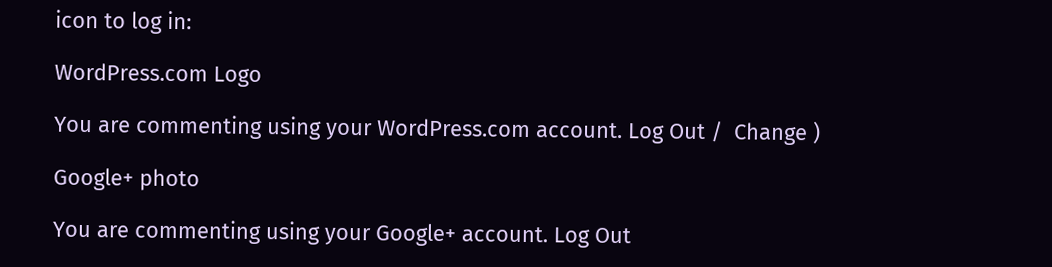icon to log in:

WordPress.com Logo

You are commenting using your WordPress.com account. Log Out /  Change )

Google+ photo

You are commenting using your Google+ account. Log Out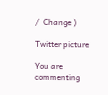/  Change )

Twitter picture

You are commenting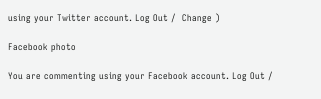using your Twitter account. Log Out /  Change )

Facebook photo

You are commenting using your Facebook account. Log Out /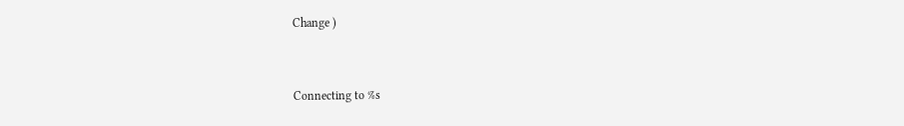Change )


Connecting to %s